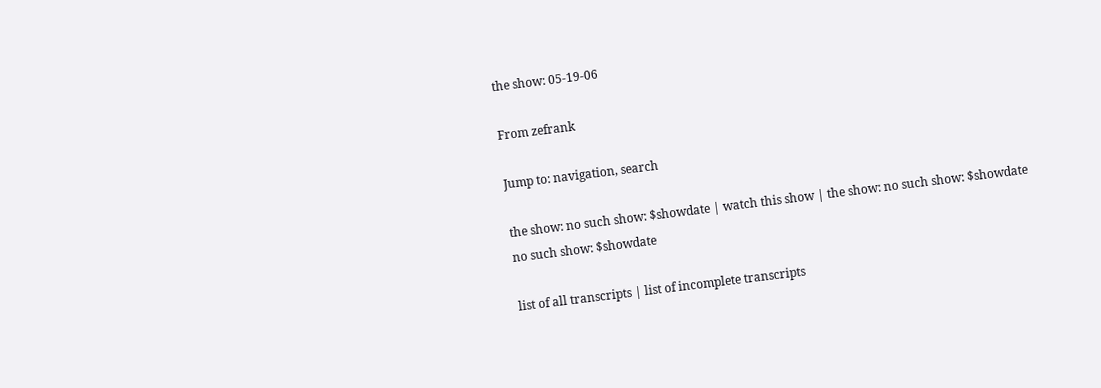the show: 05-19-06

From zefrank

Jump to: navigation, search

the show: no such show: $showdate | watch this show | the show: no such show: $showdate
no such show: $showdate

list of all transcripts | list of incomplete transcripts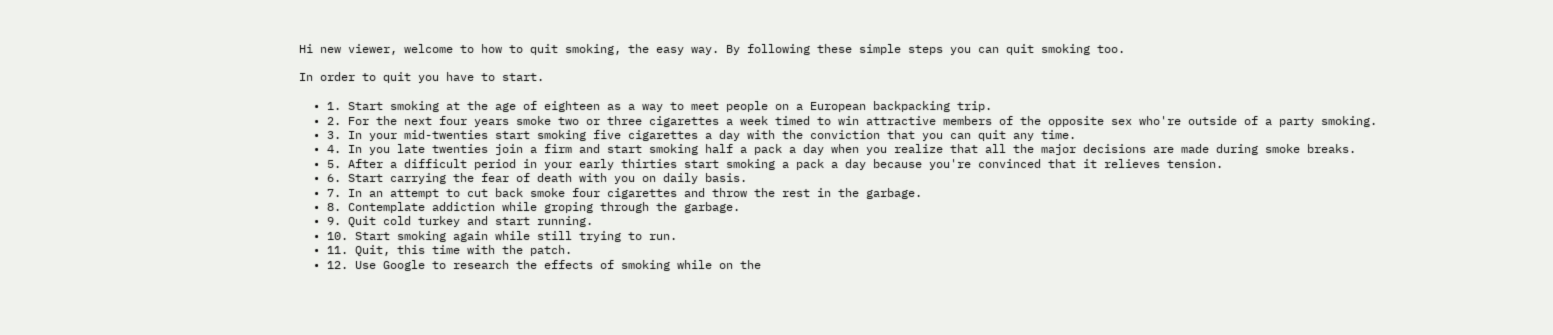Hi new viewer, welcome to how to quit smoking, the easy way. By following these simple steps you can quit smoking too.

In order to quit you have to start.

  • 1. Start smoking at the age of eighteen as a way to meet people on a European backpacking trip.
  • 2. For the next four years smoke two or three cigarettes a week timed to win attractive members of the opposite sex who're outside of a party smoking.
  • 3. In your mid-twenties start smoking five cigarettes a day with the conviction that you can quit any time.
  • 4. In you late twenties join a firm and start smoking half a pack a day when you realize that all the major decisions are made during smoke breaks.
  • 5. After a difficult period in your early thirties start smoking a pack a day because you're convinced that it relieves tension.
  • 6. Start carrying the fear of death with you on daily basis.
  • 7. In an attempt to cut back smoke four cigarettes and throw the rest in the garbage.
  • 8. Contemplate addiction while groping through the garbage.
  • 9. Quit cold turkey and start running.
  • 10. Start smoking again while still trying to run.
  • 11. Quit, this time with the patch.
  • 12. Use Google to research the effects of smoking while on the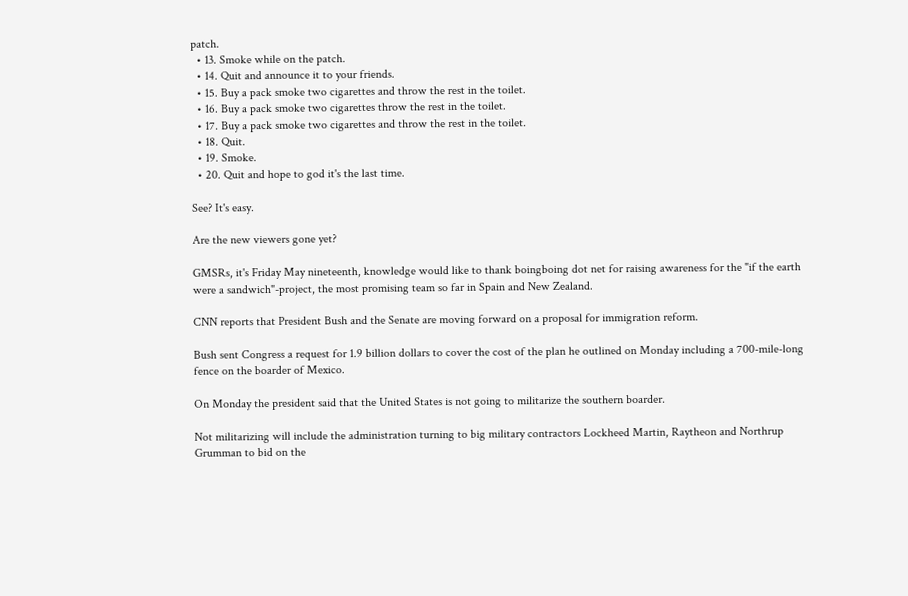patch.
  • 13. Smoke while on the patch.
  • 14. Quit and announce it to your friends.
  • 15. Buy a pack smoke two cigarettes and throw the rest in the toilet.
  • 16. Buy a pack smoke two cigarettes throw the rest in the toilet.
  • 17. Buy a pack smoke two cigarettes and throw the rest in the toilet.
  • 18. Quit.
  • 19. Smoke.
  • 20. Quit and hope to god it's the last time.

See? It's easy.

Are the new viewers gone yet?

GMSRs, it's Friday May nineteenth, knowledge would like to thank boingboing dot net for raising awareness for the "if the earth were a sandwich"-project, the most promising team so far in Spain and New Zealand.

CNN reports that President Bush and the Senate are moving forward on a proposal for immigration reform.

Bush sent Congress a request for 1.9 billion dollars to cover the cost of the plan he outlined on Monday including a 700-mile-long fence on the boarder of Mexico.

On Monday the president said that the United States is not going to militarize the southern boarder.

Not militarizing will include the administration turning to big military contractors Lockheed Martin, Raytheon and Northrup Grumman to bid on the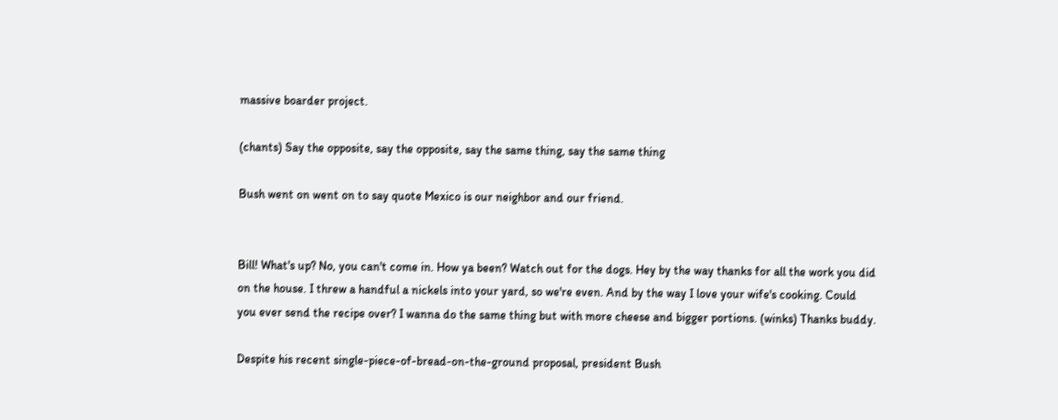massive boarder project.

(chants) Say the opposite, say the opposite, say the same thing, say the same thing

Bush went on went on to say quote Mexico is our neighbor and our friend.


Bill! What's up? No, you can't come in. How ya been? Watch out for the dogs. Hey by the way thanks for all the work you did on the house. I threw a handful a nickels into your yard, so we're even. And by the way I love your wife's cooking. Could you ever send the recipe over? I wanna do the same thing but with more cheese and bigger portions. (winks) Thanks buddy.

Despite his recent single-piece-of-bread-on-the-ground proposal, president Bush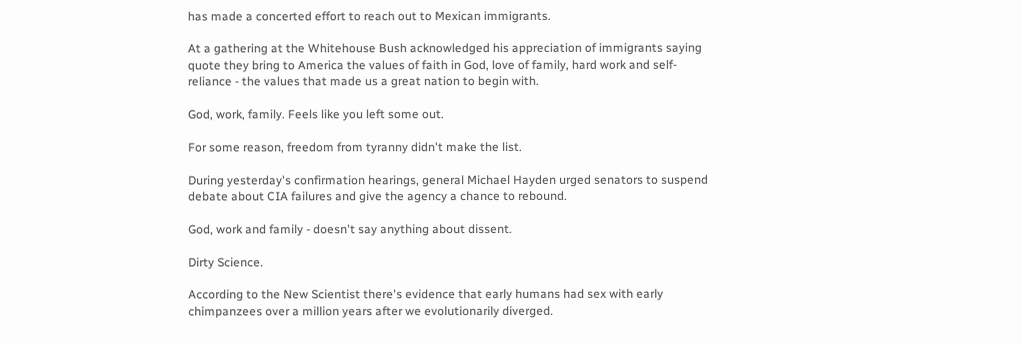has made a concerted effort to reach out to Mexican immigrants.

At a gathering at the Whitehouse Bush acknowledged his appreciation of immigrants saying quote they bring to America the values of faith in God, love of family, hard work and self-reliance - the values that made us a great nation to begin with.

God, work, family. Feels like you left some out.

For some reason, freedom from tyranny didn't make the list.

During yesterday's confirmation hearings, general Michael Hayden urged senators to suspend debate about CIA failures and give the agency a chance to rebound.

God, work and family - doesn't say anything about dissent.

Dirty Science.

According to the New Scientist there's evidence that early humans had sex with early chimpanzees over a million years after we evolutionarily diverged.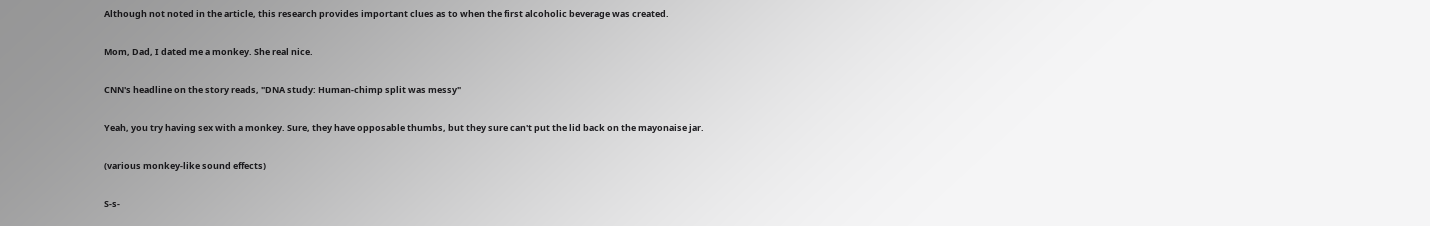Although not noted in the article, this research provides important clues as to when the first alcoholic beverage was created.

Mom, Dad, I dated me a monkey. She real nice.

CNN's headline on the story reads, "DNA study: Human-chimp split was messy"

Yeah, you try having sex with a monkey. Sure, they have opposable thumbs, but they sure can't put the lid back on the mayonaise jar.

(various monkey-like sound effects)

S-s-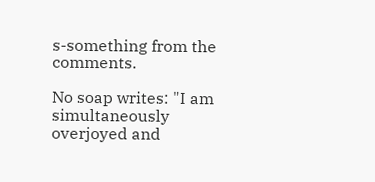s-something from the comments.

No soap writes: "I am simultaneously overjoyed and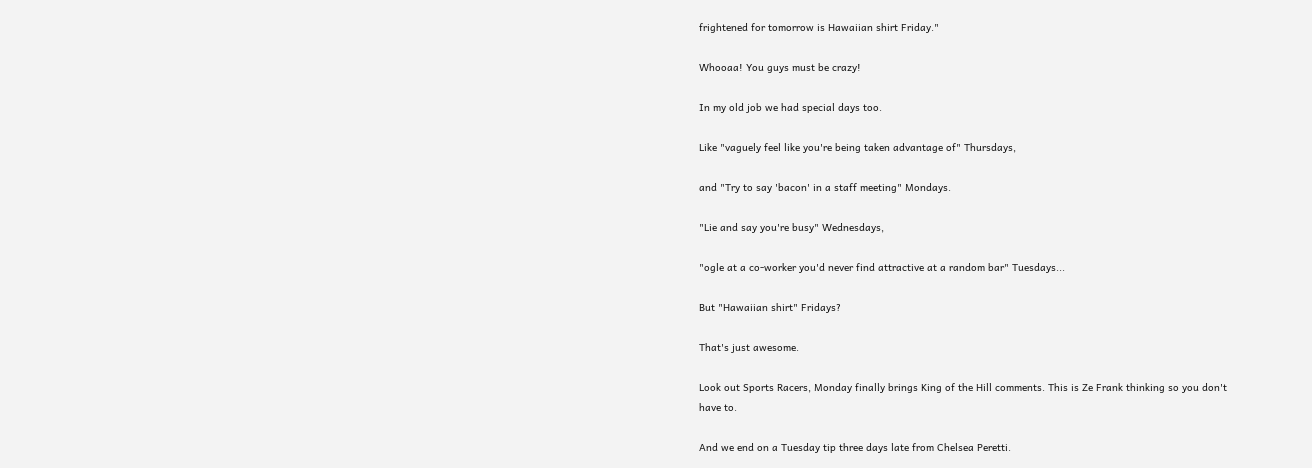frightened for tomorrow is Hawaiian shirt Friday."

Whooaa! You guys must be crazy!

In my old job we had special days too.

Like "vaguely feel like you're being taken advantage of" Thursdays,

and "Try to say 'bacon' in a staff meeting" Mondays.

"Lie and say you're busy" Wednesdays,

"ogle at a co-worker you'd never find attractive at a random bar" Tuesdays...

But "Hawaiian shirt" Fridays?

That's just awesome.

Look out Sports Racers, Monday finally brings King of the Hill comments. This is Ze Frank thinking so you don't have to.

And we end on a Tuesday tip three days late from Chelsea Peretti.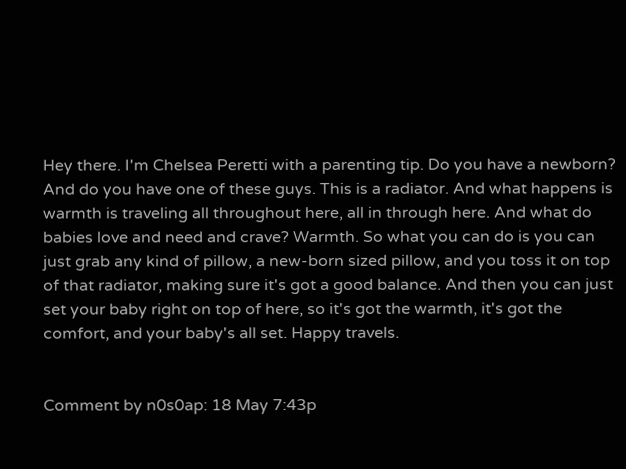Hey there. I'm Chelsea Peretti with a parenting tip. Do you have a newborn? And do you have one of these guys. This is a radiator. And what happens is warmth is traveling all throughout here, all in through here. And what do babies love and need and crave? Warmth. So what you can do is you can just grab any kind of pillow, a new-born sized pillow, and you toss it on top of that radiator, making sure it's got a good balance. And then you can just set your baby right on top of here, so it's got the warmth, it's got the comfort, and your baby's all set. Happy travels.


Comment by n0s0ap: 18 May 7:43p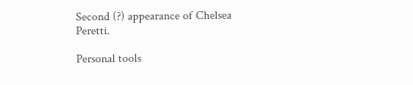Second (?) appearance of Chelsea Peretti.

Personal tools